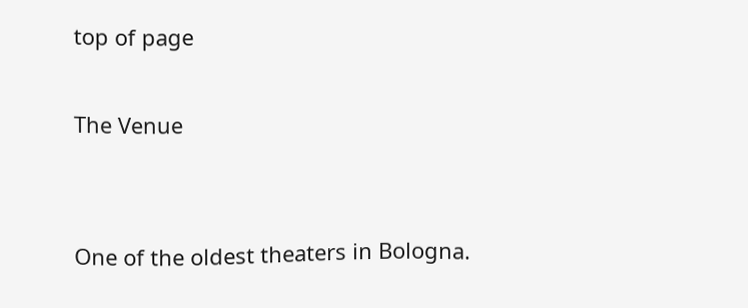top of page

The Venue


One of the oldest theaters in Bologna.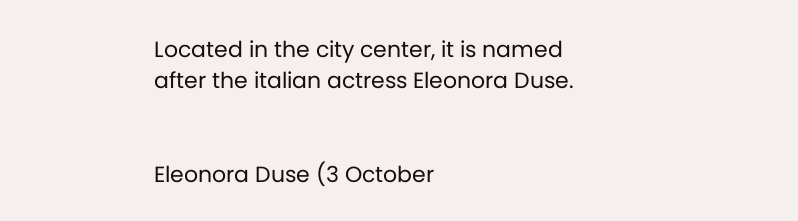Located in the city center, it is named after the italian actress Eleonora Duse.


Eleonora Duse (3 October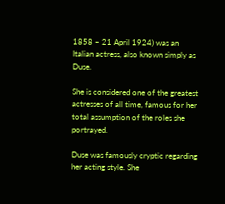1858 – 21 April 1924) was an Italian actress, also known simply as Duse.

She is considered one of the greatest actresses of all time, famous for her total assumption of the roles she portrayed.

Duse was famously cryptic regarding her acting style. She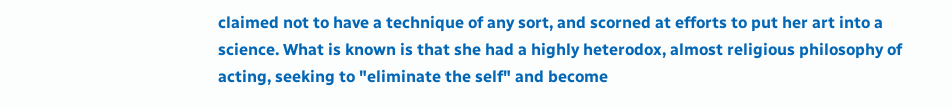claimed not to have a technique of any sort, and scorned at efforts to put her art into a science. What is known is that she had a highly heterodox, almost religious philosophy of acting, seeking to "eliminate the self" and become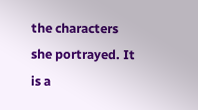the characters she portrayed. It is a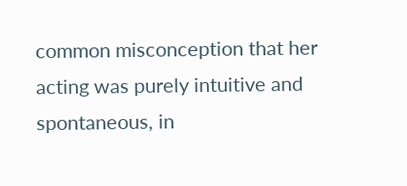common misconception that her acting was purely intuitive and spontaneous, in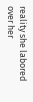reality she labored over her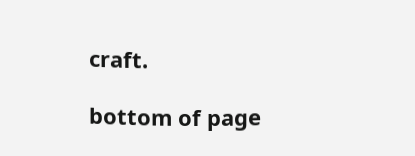craft.

bottom of page